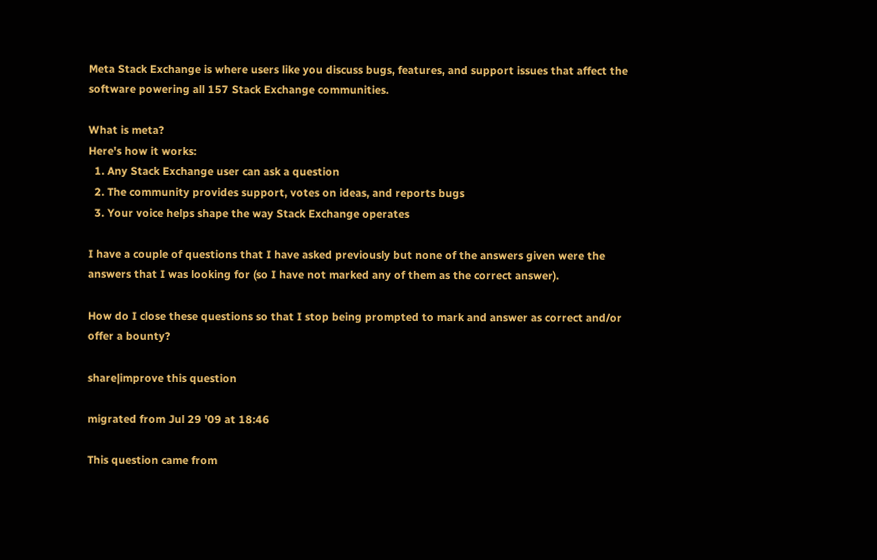Meta Stack Exchange is where users like you discuss bugs, features, and support issues that affect the software powering all 157 Stack Exchange communities.

What is meta?
Here's how it works:
  1. Any Stack Exchange user can ask a question
  2. The community provides support, votes on ideas, and reports bugs
  3. Your voice helps shape the way Stack Exchange operates

I have a couple of questions that I have asked previously but none of the answers given were the answers that I was looking for (so I have not marked any of them as the correct answer).

How do I close these questions so that I stop being prompted to mark and answer as correct and/or offer a bounty?

share|improve this question

migrated from Jul 29 '09 at 18:46

This question came from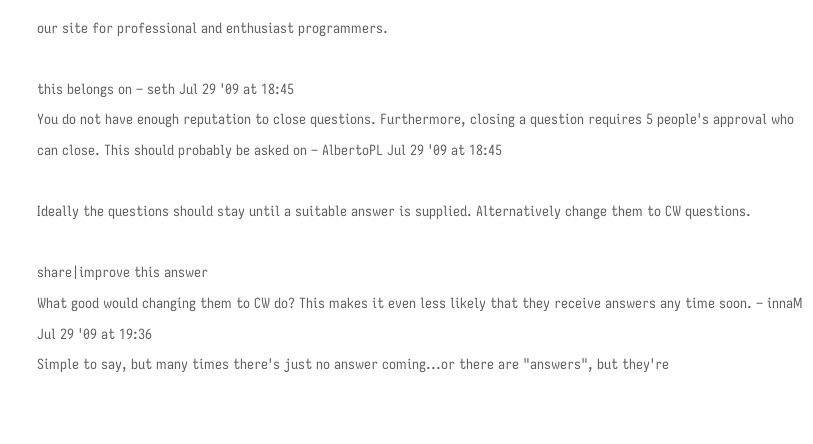our site for professional and enthusiast programmers.

this belongs on – seth Jul 29 '09 at 18:45
You do not have enough reputation to close questions. Furthermore, closing a question requires 5 people's approval who can close. This should probably be asked on – AlbertoPL Jul 29 '09 at 18:45

Ideally the questions should stay until a suitable answer is supplied. Alternatively change them to CW questions.

share|improve this answer
What good would changing them to CW do? This makes it even less likely that they receive answers any time soon. – innaM Jul 29 '09 at 19:36
Simple to say, but many times there's just no answer coming...or there are "answers", but they're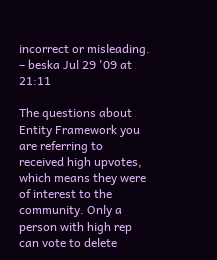incorrect or misleading. – beska Jul 29 '09 at 21:11

The questions about Entity Framework you are referring to received high upvotes, which means they were of interest to the community. Only a person with high rep can vote to delete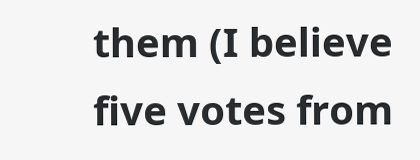them (I believe five votes from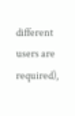different users are required),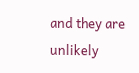and they are unlikely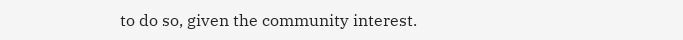to do so, given the community interest.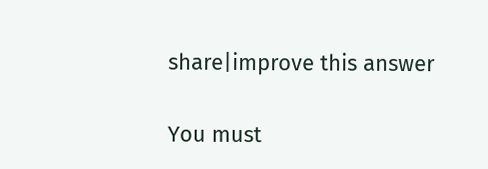share|improve this answer

You must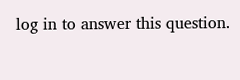log in to answer this question.